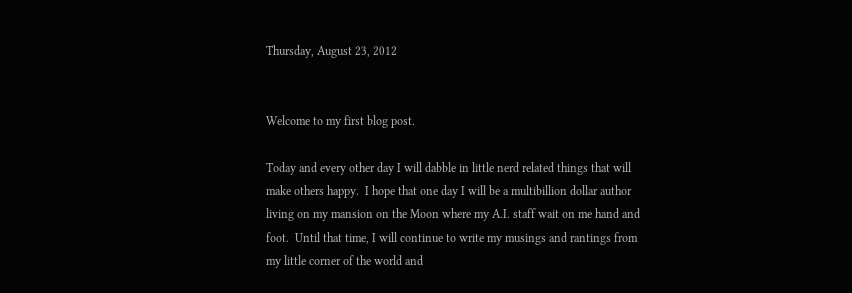Thursday, August 23, 2012


Welcome to my first blog post.

Today and every other day I will dabble in little nerd related things that will make others happy.  I hope that one day I will be a multibillion dollar author living on my mansion on the Moon where my A.I. staff wait on me hand and foot.  Until that time, I will continue to write my musings and rantings from my little corner of the world and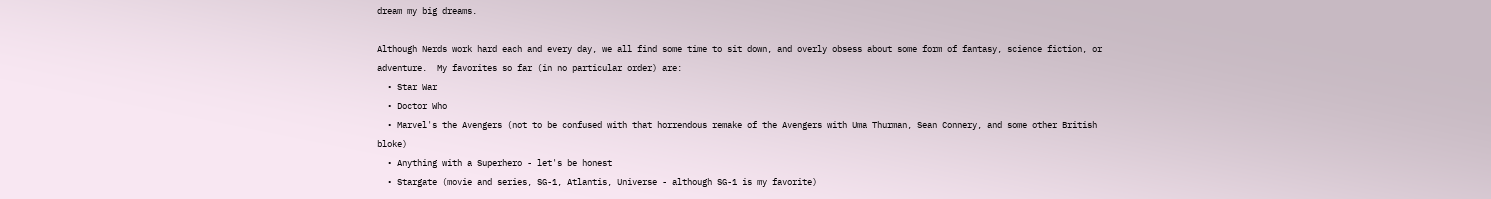dream my big dreams.

Although Nerds work hard each and every day, we all find some time to sit down, and overly obsess about some form of fantasy, science fiction, or adventure.  My favorites so far (in no particular order) are:
  • Star War
  • Doctor Who
  • Marvel's the Avengers (not to be confused with that horrendous remake of the Avengers with Uma Thurman, Sean Connery, and some other British bloke)
  • Anything with a Superhero - let's be honest
  • Stargate (movie and series, SG-1, Atlantis, Universe - although SG-1 is my favorite)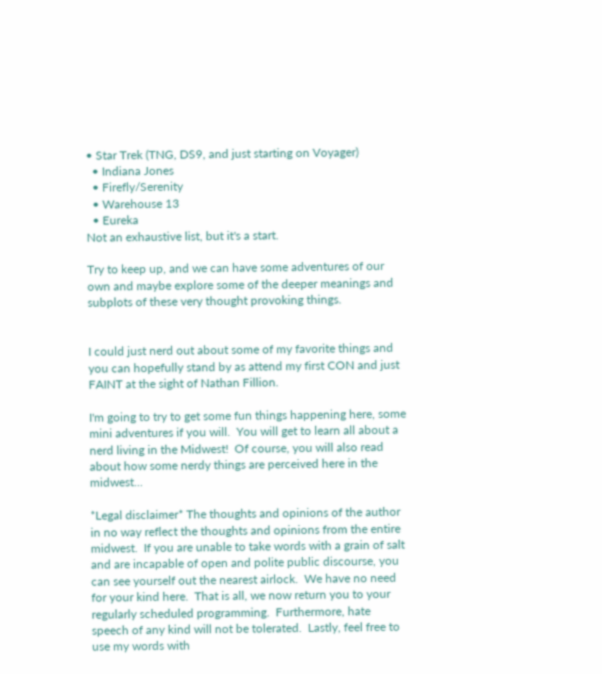• Star Trek (TNG, DS9, and just starting on Voyager)
  • Indiana Jones
  • Firefly/Serenity
  • Warehouse 13
  • Eureka
Not an exhaustive list, but it's a start.

Try to keep up, and we can have some adventures of our own and maybe explore some of the deeper meanings and subplots of these very thought provoking things.


I could just nerd out about some of my favorite things and you can hopefully stand by as attend my first CON and just FAINT at the sight of Nathan Fillion.

I'm going to try to get some fun things happening here, some mini adventures if you will.  You will get to learn all about a nerd living in the Midwest!  Of course, you will also read about how some nerdy things are perceived here in the midwest...

*Legal disclaimer* The thoughts and opinions of the author in no way reflect the thoughts and opinions from the entire midwest.  If you are unable to take words with a grain of salt and are incapable of open and polite public discourse, you can see yourself out the nearest airlock.  We have no need for your kind here.  That is all, we now return you to your regularly scheduled programming.  Furthermore, hate speech of any kind will not be tolerated.  Lastly, feel free to use my words with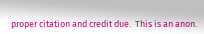proper citation and credit due.  This is an anon.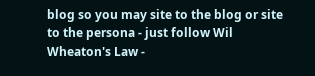blog so you may site to the blog or site to the persona - just follow Wil Wheaton's Law -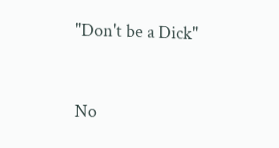"Don't be a Dick"


No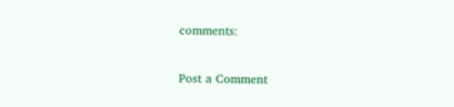comments:

Post a Comment